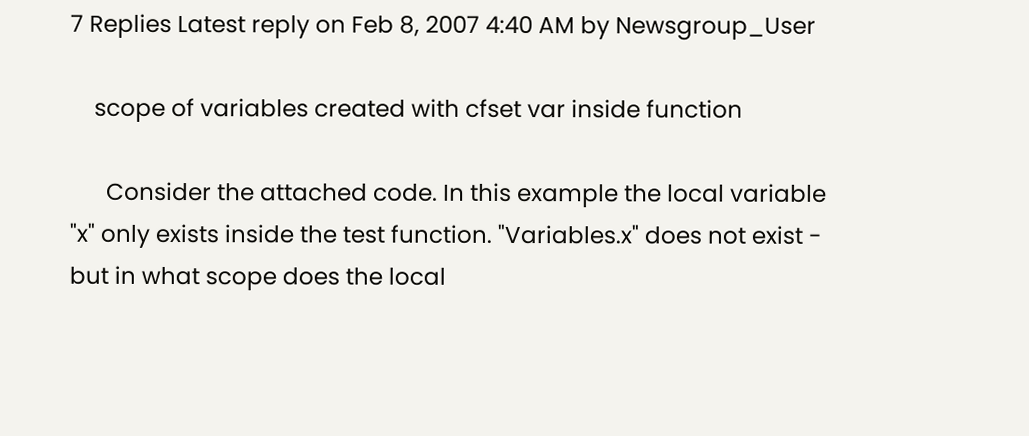7 Replies Latest reply on Feb 8, 2007 4:40 AM by Newsgroup_User

    scope of variables created with cfset var inside function

      Consider the attached code. In this example the local variable "x" only exists inside the test function. "Variables.x" does not exist - but in what scope does the local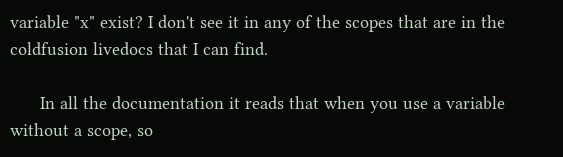variable "x" exist? I don't see it in any of the scopes that are in the coldfusion livedocs that I can find.

      In all the documentation it reads that when you use a variable without a scope, so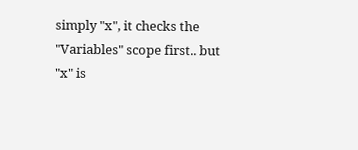simply "x", it checks the "Variables" scope first.. but "x" is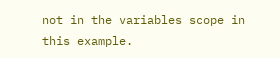not in the variables scope in this example.